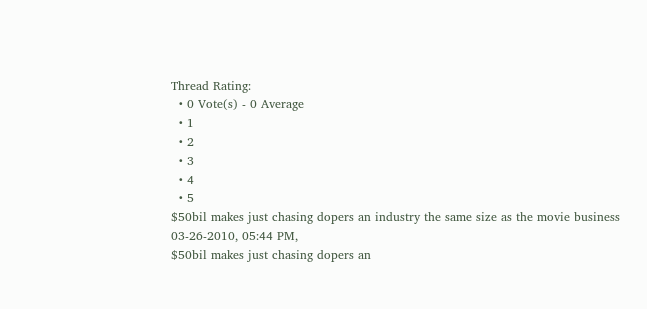Thread Rating:
  • 0 Vote(s) - 0 Average
  • 1
  • 2
  • 3
  • 4
  • 5
$50bil makes just chasing dopers an industry the same size as the movie business
03-26-2010, 05:44 PM,
$50bil makes just chasing dopers an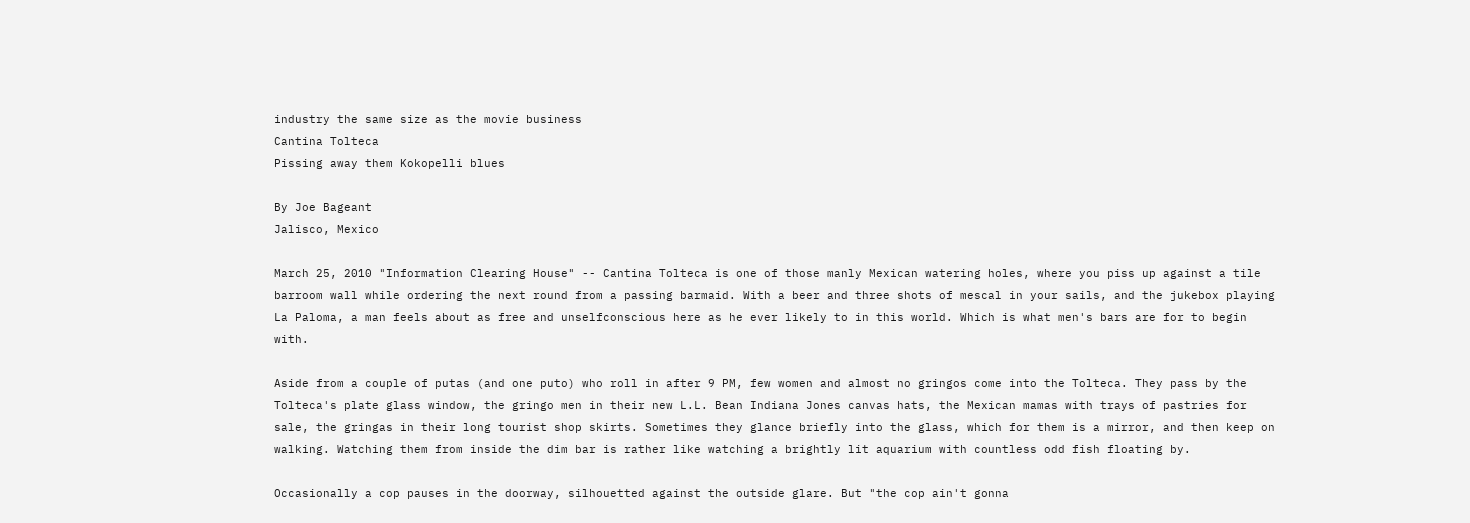industry the same size as the movie business
Cantina Tolteca
Pissing away them Kokopelli blues

By Joe Bageant
Jalisco, Mexico

March 25, 2010 "Information Clearing House" -- Cantina Tolteca is one of those manly Mexican watering holes, where you piss up against a tile barroom wall while ordering the next round from a passing barmaid. With a beer and three shots of mescal in your sails, and the jukebox playing La Paloma, a man feels about as free and unselfconscious here as he ever likely to in this world. Which is what men's bars are for to begin with.

Aside from a couple of putas (and one puto) who roll in after 9 PM, few women and almost no gringos come into the Tolteca. They pass by the Tolteca's plate glass window, the gringo men in their new L.L. Bean Indiana Jones canvas hats, the Mexican mamas with trays of pastries for sale, the gringas in their long tourist shop skirts. Sometimes they glance briefly into the glass, which for them is a mirror, and then keep on walking. Watching them from inside the dim bar is rather like watching a brightly lit aquarium with countless odd fish floating by.

Occasionally a cop pauses in the doorway, silhouetted against the outside glare. But "the cop ain't gonna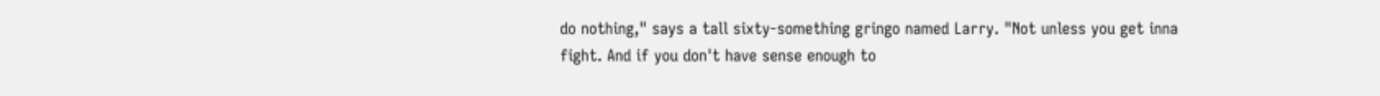do nothing," says a tall sixty-something gringo named Larry. "Not unless you get inna fight. And if you don't have sense enough to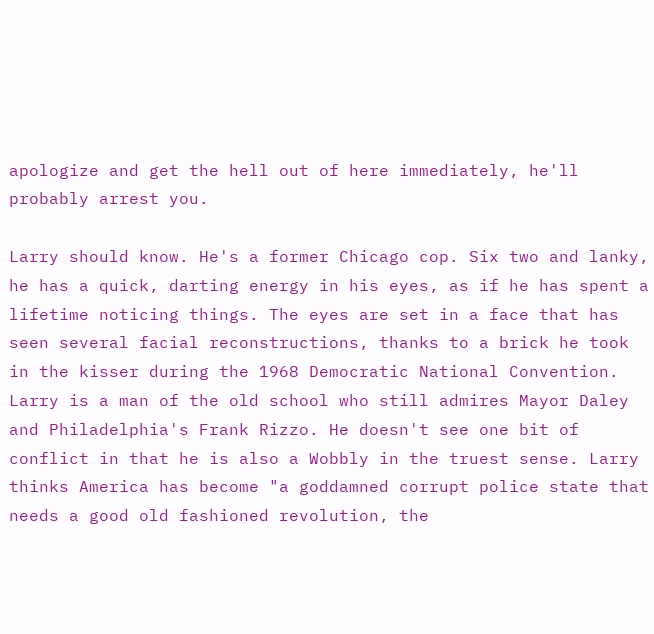apologize and get the hell out of here immediately, he'll probably arrest you.

Larry should know. He's a former Chicago cop. Six two and lanky, he has a quick, darting energy in his eyes, as if he has spent a lifetime noticing things. The eyes are set in a face that has seen several facial reconstructions, thanks to a brick he took in the kisser during the 1968 Democratic National Convention. Larry is a man of the old school who still admires Mayor Daley and Philadelphia's Frank Rizzo. He doesn't see one bit of conflict in that he is also a Wobbly in the truest sense. Larry thinks America has become "a goddamned corrupt police state that needs a good old fashioned revolution, the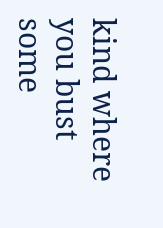kind where you bust some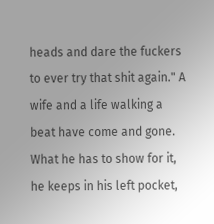heads and dare the fuckers to ever try that shit again." A wife and a life walking a beat have come and gone. What he has to show for it, he keeps in his left pocket,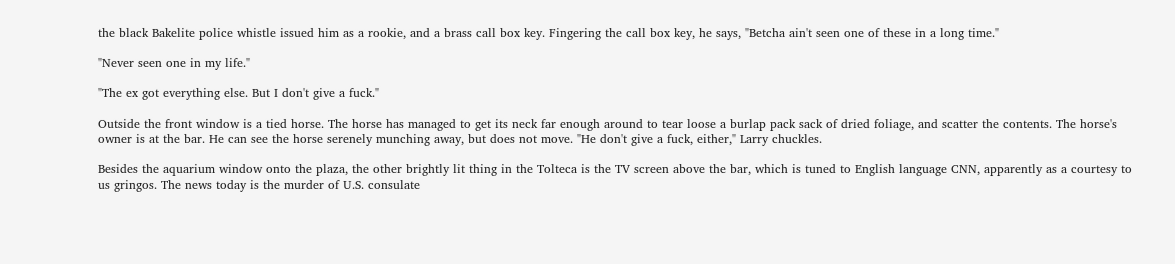the black Bakelite police whistle issued him as a rookie, and a brass call box key. Fingering the call box key, he says, "Betcha ain't seen one of these in a long time."

"Never seen one in my life."

"The ex got everything else. But I don't give a fuck."

Outside the front window is a tied horse. The horse has managed to get its neck far enough around to tear loose a burlap pack sack of dried foliage, and scatter the contents. The horse's owner is at the bar. He can see the horse serenely munching away, but does not move. "He don't give a fuck, either," Larry chuckles.

Besides the aquarium window onto the plaza, the other brightly lit thing in the Tolteca is the TV screen above the bar, which is tuned to English language CNN, apparently as a courtesy to us gringos. The news today is the murder of U.S. consulate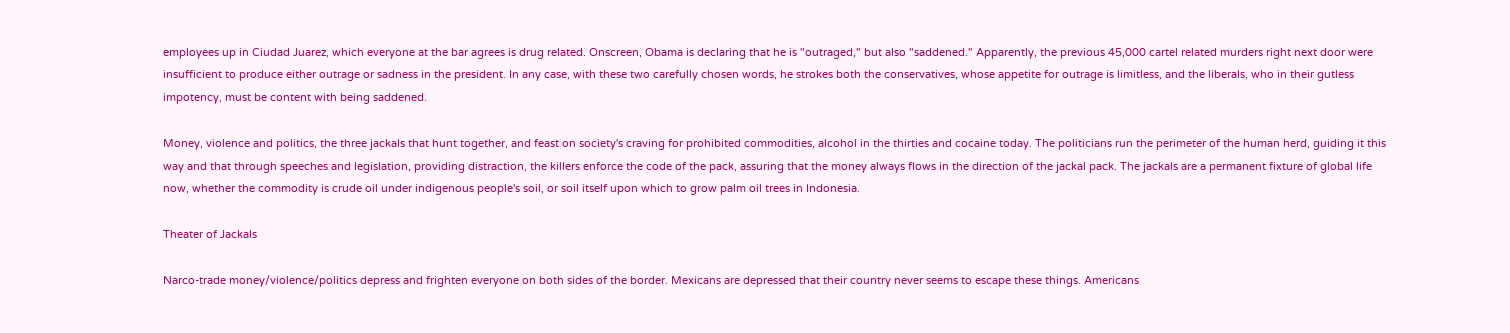employees up in Ciudad Juarez, which everyone at the bar agrees is drug related. Onscreen, Obama is declaring that he is "outraged," but also "saddened." Apparently, the previous 45,000 cartel related murders right next door were insufficient to produce either outrage or sadness in the president. In any case, with these two carefully chosen words, he strokes both the conservatives, whose appetite for outrage is limitless, and the liberals, who in their gutless impotency, must be content with being saddened.

Money, violence and politics, the three jackals that hunt together, and feast on society's craving for prohibited commodities, alcohol in the thirties and cocaine today. The politicians run the perimeter of the human herd, guiding it this way and that through speeches and legislation, providing distraction, the killers enforce the code of the pack, assuring that the money always flows in the direction of the jackal pack. The jackals are a permanent fixture of global life now, whether the commodity is crude oil under indigenous people's soil, or soil itself upon which to grow palm oil trees in Indonesia.

Theater of Jackals

Narco-trade money/violence/politics depress and frighten everyone on both sides of the border. Mexicans are depressed that their country never seems to escape these things. Americans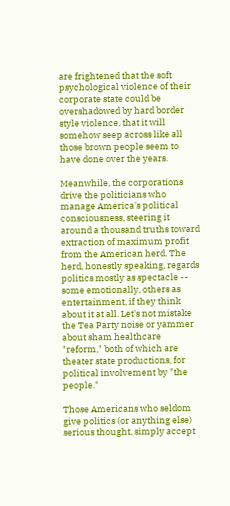are frightened that the soft psychological violence of their corporate state could be overshadowed by hard border style violence, that it will somehow seep across like all those brown people seem to have done over the years.

Meanwhile, the corporations drive the politicians who manage America's political consciousness, steering it around a thousand truths toward extraction of maximum profit from the American herd. The herd, honestly speaking, regards politics mostly as spectacle -- some emotionally, others as entertainment, if they think about it at all. Let's not mistake the Tea Party noise or yammer about sham healthcare "reform," both of which are theater state productions, for political involvement by "the people."

Those Americans who seldom give politics (or anything else) serious thought, simply accept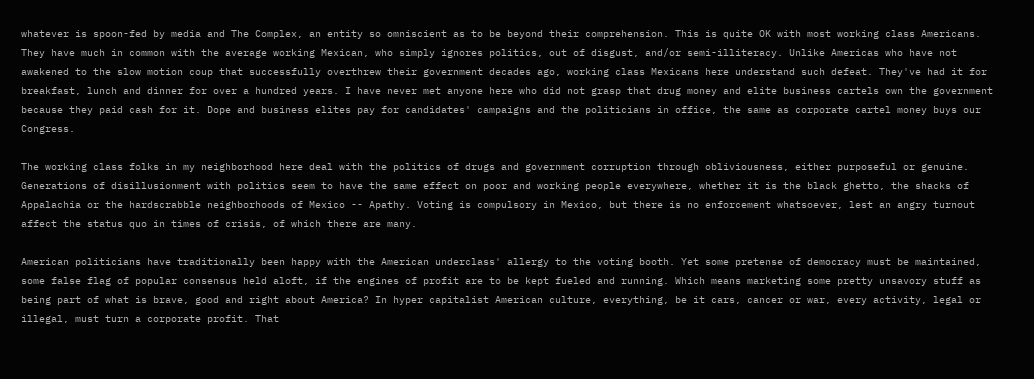whatever is spoon-fed by media and The Complex, an entity so omniscient as to be beyond their comprehension. This is quite OK with most working class Americans. They have much in common with the average working Mexican, who simply ignores politics, out of disgust, and/or semi-illiteracy. Unlike Americas who have not awakened to the slow motion coup that successfully overthrew their government decades ago, working class Mexicans here understand such defeat. They've had it for breakfast, lunch and dinner for over a hundred years. I have never met anyone here who did not grasp that drug money and elite business cartels own the government because they paid cash for it. Dope and business elites pay for candidates' campaigns and the politicians in office, the same as corporate cartel money buys our Congress.

The working class folks in my neighborhood here deal with the politics of drugs and government corruption through obliviousness, either purposeful or genuine. Generations of disillusionment with politics seem to have the same effect on poor and working people everywhere, whether it is the black ghetto, the shacks of Appalachia or the hardscrabble neighborhoods of Mexico -- Apathy. Voting is compulsory in Mexico, but there is no enforcement whatsoever, lest an angry turnout affect the status quo in times of crisis, of which there are many.

American politicians have traditionally been happy with the American underclass' allergy to the voting booth. Yet some pretense of democracy must be maintained, some false flag of popular consensus held aloft, if the engines of profit are to be kept fueled and running. Which means marketing some pretty unsavory stuff as being part of what is brave, good and right about America? In hyper capitalist American culture, everything, be it cars, cancer or war, every activity, legal or illegal, must turn a corporate profit. That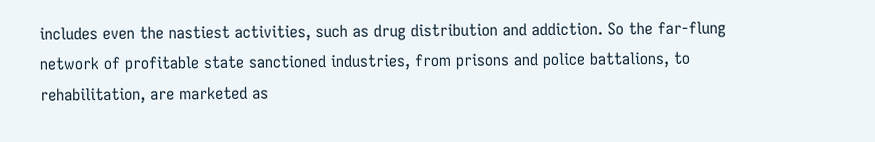includes even the nastiest activities, such as drug distribution and addiction. So the far-flung network of profitable state sanctioned industries, from prisons and police battalions, to rehabilitation, are marketed as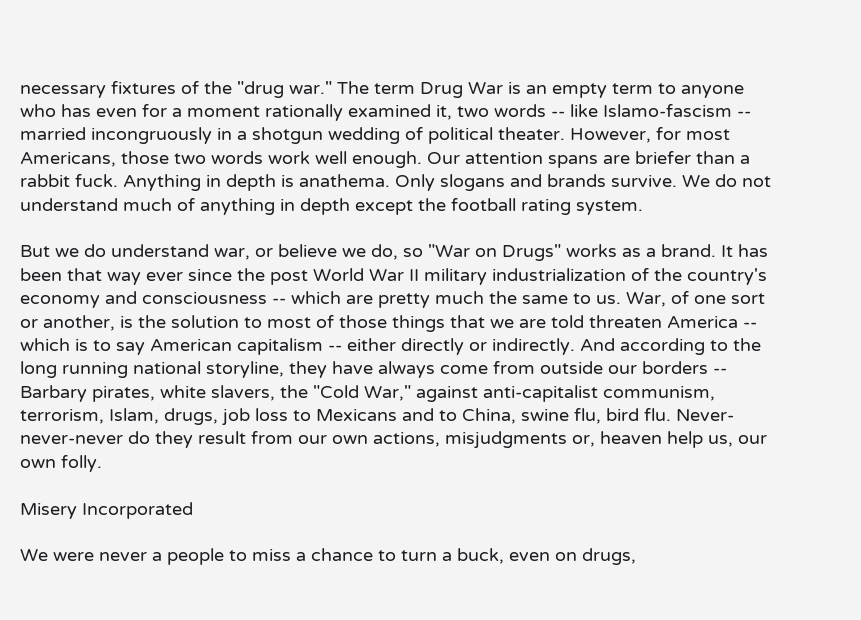necessary fixtures of the "drug war." The term Drug War is an empty term to anyone who has even for a moment rationally examined it, two words -- like Islamo-fascism -- married incongruously in a shotgun wedding of political theater. However, for most Americans, those two words work well enough. Our attention spans are briefer than a rabbit fuck. Anything in depth is anathema. Only slogans and brands survive. We do not understand much of anything in depth except the football rating system.

But we do understand war, or believe we do, so "War on Drugs" works as a brand. It has been that way ever since the post World War II military industrialization of the country's economy and consciousness -- which are pretty much the same to us. War, of one sort or another, is the solution to most of those things that we are told threaten America -- which is to say American capitalism -- either directly or indirectly. And according to the long running national storyline, they have always come from outside our borders -- Barbary pirates, white slavers, the "Cold War," against anti-capitalist communism, terrorism, Islam, drugs, job loss to Mexicans and to China, swine flu, bird flu. Never-never-never do they result from our own actions, misjudgments or, heaven help us, our own folly.

Misery Incorporated

We were never a people to miss a chance to turn a buck, even on drugs,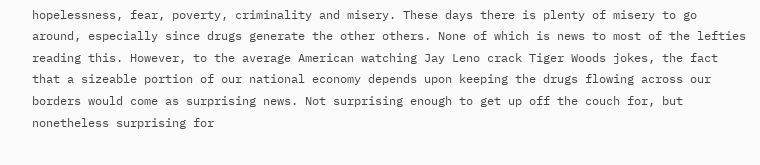hopelessness, fear, poverty, criminality and misery. These days there is plenty of misery to go around, especially since drugs generate the other others. None of which is news to most of the lefties reading this. However, to the average American watching Jay Leno crack Tiger Woods jokes, the fact that a sizeable portion of our national economy depends upon keeping the drugs flowing across our borders would come as surprising news. Not surprising enough to get up off the couch for, but nonetheless surprising for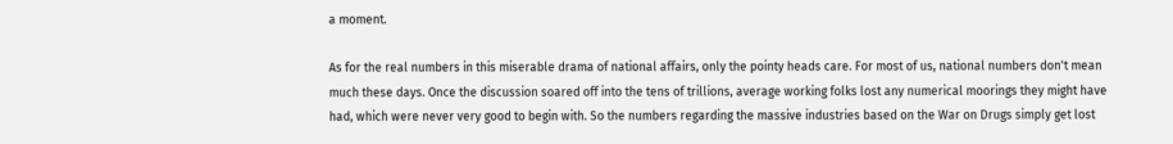a moment.

As for the real numbers in this miserable drama of national affairs, only the pointy heads care. For most of us, national numbers don't mean much these days. Once the discussion soared off into the tens of trillions, average working folks lost any numerical moorings they might have had, which were never very good to begin with. So the numbers regarding the massive industries based on the War on Drugs simply get lost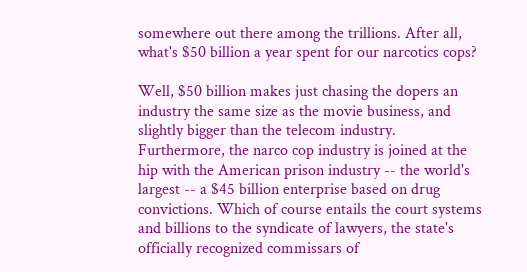somewhere out there among the trillions. After all, what's $50 billion a year spent for our narcotics cops?

Well, $50 billion makes just chasing the dopers an industry the same size as the movie business, and slightly bigger than the telecom industry. Furthermore, the narco cop industry is joined at the hip with the American prison industry -- the world's largest -- a $45 billion enterprise based on drug convictions. Which of course entails the court systems and billions to the syndicate of lawyers, the state's officially recognized commissars of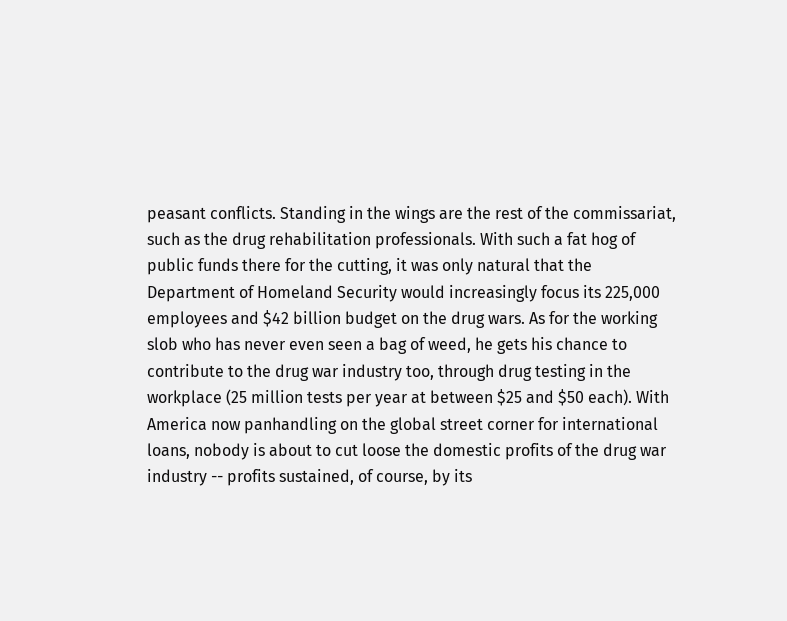peasant conflicts. Standing in the wings are the rest of the commissariat, such as the drug rehabilitation professionals. With such a fat hog of public funds there for the cutting, it was only natural that the Department of Homeland Security would increasingly focus its 225,000 employees and $42 billion budget on the drug wars. As for the working slob who has never even seen a bag of weed, he gets his chance to contribute to the drug war industry too, through drug testing in the workplace (25 million tests per year at between $25 and $50 each). With America now panhandling on the global street corner for international loans, nobody is about to cut loose the domestic profits of the drug war industry -- profits sustained, of course, by its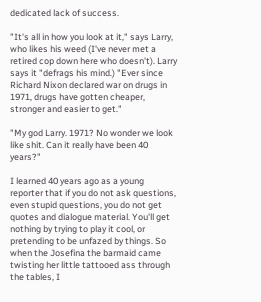dedicated lack of success.

"It's all in how you look at it," says Larry, who likes his weed (I've never met a retired cop down here who doesn't). Larry says it "defrags his mind.) "Ever since Richard Nixon declared war on drugs in 1971, drugs have gotten cheaper, stronger and easier to get."

"My god Larry. 1971? No wonder we look like shit. Can it really have been 40 years?"

I learned 40 years ago as a young reporter that if you do not ask questions, even stupid questions, you do not get quotes and dialogue material. You'll get nothing by trying to play it cool, or pretending to be unfazed by things. So when the Josefina the barmaid came twisting her little tattooed ass through the tables, I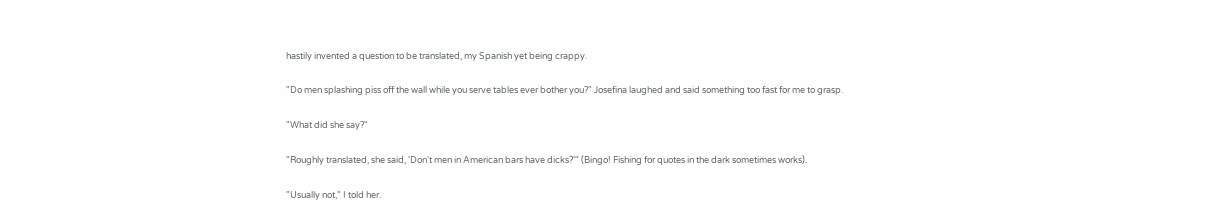hastily invented a question to be translated, my Spanish yet being crappy.

"Do men splashing piss off the wall while you serve tables ever bother you?" Josefina laughed and said something too fast for me to grasp.

"What did she say?"

"Roughly translated, she said, 'Don't men in American bars have dicks?'" (Bingo! Fishing for quotes in the dark sometimes works).

"Usually not," I told her.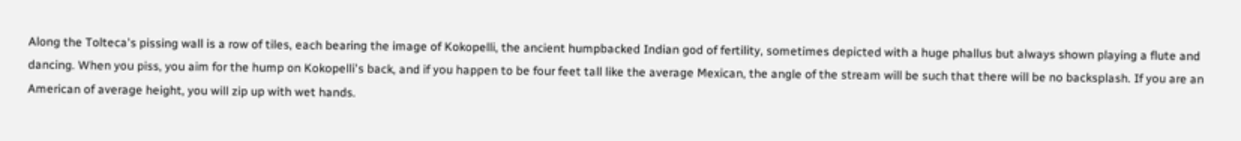Along the Tolteca's pissing wall is a row of tiles, each bearing the image of Kokopelli, the ancient humpbacked Indian god of fertility, sometimes depicted with a huge phallus but always shown playing a flute and dancing. When you piss, you aim for the hump on Kokopelli's back, and if you happen to be four feet tall like the average Mexican, the angle of the stream will be such that there will be no backsplash. If you are an American of average height, you will zip up with wet hands.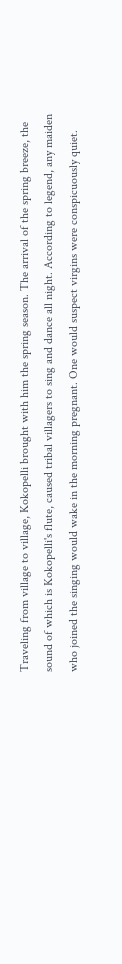Traveling from village to village, Kokopelli brought with him the spring season. The arrival of the spring breeze, the sound of which is Kokopelli's flute, caused tribal villagers to sing and dance all night. According to legend, any maiden who joined the singing would wake in the morning pregnant. One would suspect virgins were conspicuously quiet.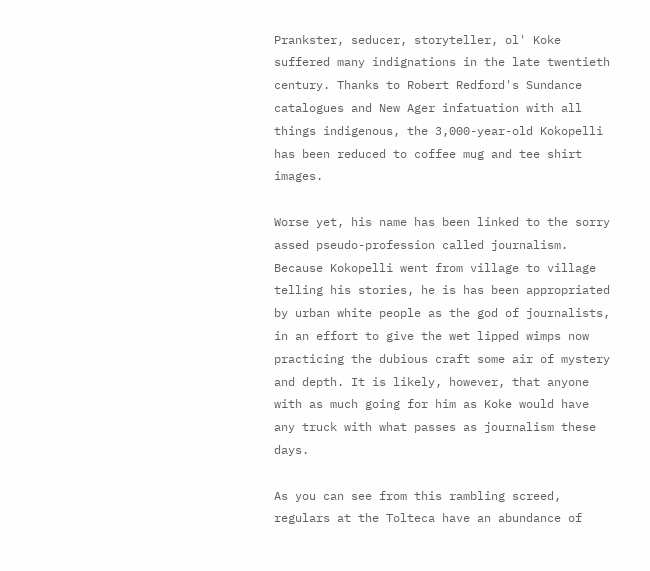Prankster, seducer, storyteller, ol' Koke suffered many indignations in the late twentieth century. Thanks to Robert Redford's Sundance catalogues and New Ager infatuation with all things indigenous, the 3,000-year-old Kokopelli has been reduced to coffee mug and tee shirt images.

Worse yet, his name has been linked to the sorry assed pseudo-profession called journalism. Because Kokopelli went from village to village telling his stories, he is has been appropriated by urban white people as the god of journalists, in an effort to give the wet lipped wimps now practicing the dubious craft some air of mystery and depth. It is likely, however, that anyone with as much going for him as Koke would have any truck with what passes as journalism these days.

As you can see from this rambling screed, regulars at the Tolteca have an abundance of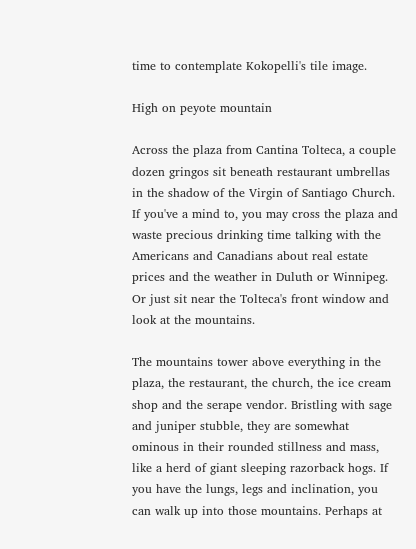time to contemplate Kokopelli's tile image.

High on peyote mountain

Across the plaza from Cantina Tolteca, a couple dozen gringos sit beneath restaurant umbrellas in the shadow of the Virgin of Santiago Church. If you've a mind to, you may cross the plaza and waste precious drinking time talking with the Americans and Canadians about real estate prices and the weather in Duluth or Winnipeg. Or just sit near the Tolteca's front window and look at the mountains.

The mountains tower above everything in the plaza, the restaurant, the church, the ice cream shop and the serape vendor. Bristling with sage and juniper stubble, they are somewhat ominous in their rounded stillness and mass, like a herd of giant sleeping razorback hogs. If you have the lungs, legs and inclination, you can walk up into those mountains. Perhaps at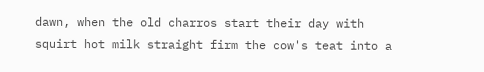dawn, when the old charros start their day with squirt hot milk straight firm the cow's teat into a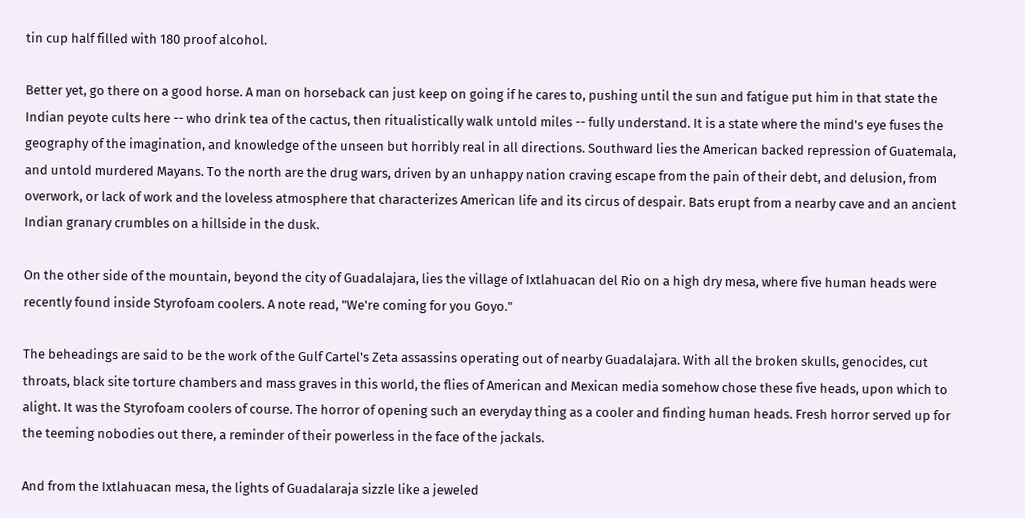tin cup half filled with 180 proof alcohol.

Better yet, go there on a good horse. A man on horseback can just keep on going if he cares to, pushing until the sun and fatigue put him in that state the Indian peyote cults here -- who drink tea of the cactus, then ritualistically walk untold miles -- fully understand. It is a state where the mind's eye fuses the geography of the imagination, and knowledge of the unseen but horribly real in all directions. Southward lies the American backed repression of Guatemala, and untold murdered Mayans. To the north are the drug wars, driven by an unhappy nation craving escape from the pain of their debt, and delusion, from overwork, or lack of work and the loveless atmosphere that characterizes American life and its circus of despair. Bats erupt from a nearby cave and an ancient Indian granary crumbles on a hillside in the dusk.

On the other side of the mountain, beyond the city of Guadalajara, lies the village of Ixtlahuacan del Rio on a high dry mesa, where five human heads were recently found inside Styrofoam coolers. A note read, "We're coming for you Goyo."

The beheadings are said to be the work of the Gulf Cartel's Zeta assassins operating out of nearby Guadalajara. With all the broken skulls, genocides, cut throats, black site torture chambers and mass graves in this world, the flies of American and Mexican media somehow chose these five heads, upon which to alight. It was the Styrofoam coolers of course. The horror of opening such an everyday thing as a cooler and finding human heads. Fresh horror served up for the teeming nobodies out there, a reminder of their powerless in the face of the jackals.

And from the Ixtlahuacan mesa, the lights of Guadalaraja sizzle like a jeweled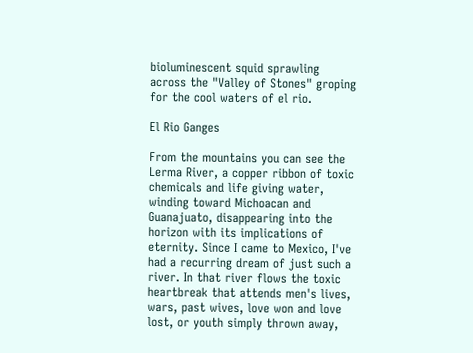bioluminescent squid sprawling across the "Valley of Stones" groping for the cool waters of el rio.

El Rio Ganges

From the mountains you can see the Lerma River, a copper ribbon of toxic chemicals and life giving water, winding toward Michoacan and Guanajuato, disappearing into the horizon with its implications of eternity. Since I came to Mexico, I've had a recurring dream of just such a river. In that river flows the toxic heartbreak that attends men's lives, wars, past wives, love won and love lost, or youth simply thrown away,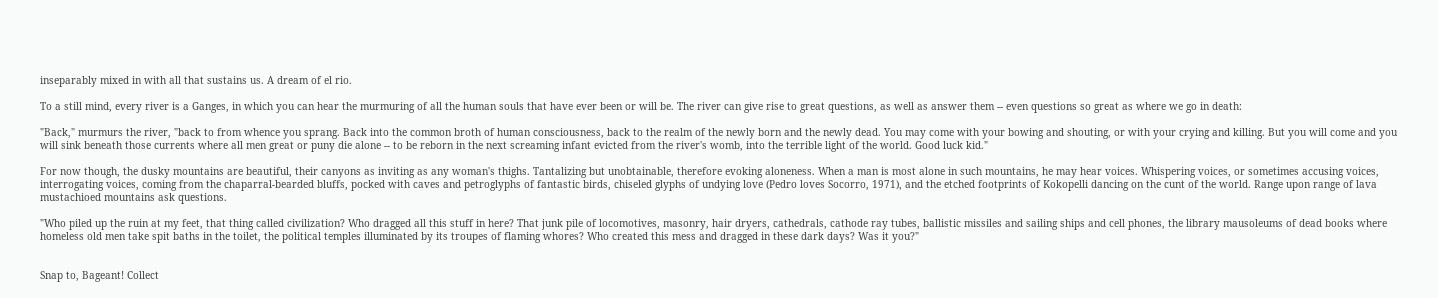inseparably mixed in with all that sustains us. A dream of el rio.

To a still mind, every river is a Ganges, in which you can hear the murmuring of all the human souls that have ever been or will be. The river can give rise to great questions, as well as answer them -- even questions so great as where we go in death:

"Back," murmurs the river, "back to from whence you sprang. Back into the common broth of human consciousness, back to the realm of the newly born and the newly dead. You may come with your bowing and shouting, or with your crying and killing. But you will come and you will sink beneath those currents where all men great or puny die alone -- to be reborn in the next screaming infant evicted from the river's womb, into the terrible light of the world. Good luck kid."

For now though, the dusky mountains are beautiful, their canyons as inviting as any woman's thighs. Tantalizing but unobtainable, therefore evoking aloneness. When a man is most alone in such mountains, he may hear voices. Whispering voices, or sometimes accusing voices, interrogating voices, coming from the chaparral-bearded bluffs, pocked with caves and petroglyphs of fantastic birds, chiseled glyphs of undying love (Pedro loves Socorro, 1971), and the etched footprints of Kokopelli dancing on the cunt of the world. Range upon range of lava mustachioed mountains ask questions.

"Who piled up the ruin at my feet, that thing called civilization? Who dragged all this stuff in here? That junk pile of locomotives, masonry, hair dryers, cathedrals, cathode ray tubes, ballistic missiles and sailing ships and cell phones, the library mausoleums of dead books where homeless old men take spit baths in the toilet, the political temples illuminated by its troupes of flaming whores? Who created this mess and dragged in these dark days? Was it you?"


Snap to, Bageant! Collect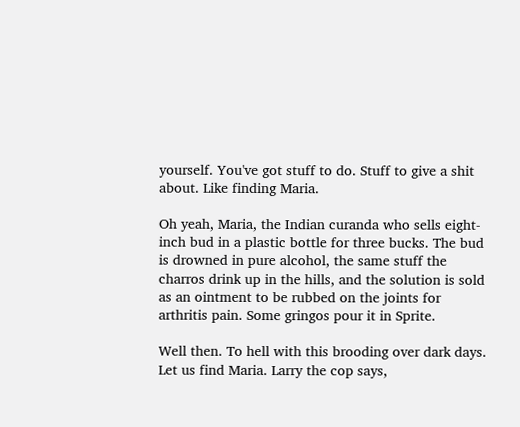yourself. You've got stuff to do. Stuff to give a shit about. Like finding Maria.

Oh yeah, Maria, the Indian curanda who sells eight-inch bud in a plastic bottle for three bucks. The bud is drowned in pure alcohol, the same stuff the charros drink up in the hills, and the solution is sold as an ointment to be rubbed on the joints for arthritis pain. Some gringos pour it in Sprite.

Well then. To hell with this brooding over dark days. Let us find Maria. Larry the cop says,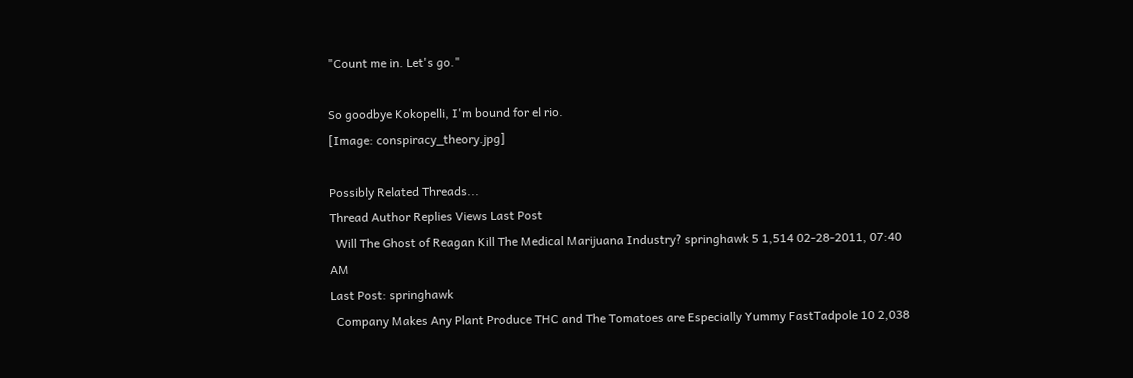"Count me in. Let's go."

So goodbye Kokopelli, I'm bound for el rio.
[Image: conspiracy_theory.jpg]

Possibly Related Threads...
Thread Author Replies Views Last Post
  Will The Ghost of Reagan Kill The Medical Marijuana Industry? springhawk 5 1,514 02-28-2011, 07:40 AM
Last Post: springhawk
  Company Makes Any Plant Produce THC and The Tomatoes are Especially Yummy FastTadpole 10 2,038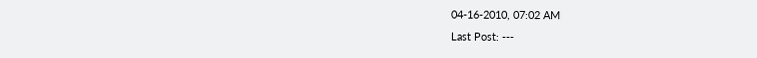04-16-2010, 07:02 AM
Last Post: ---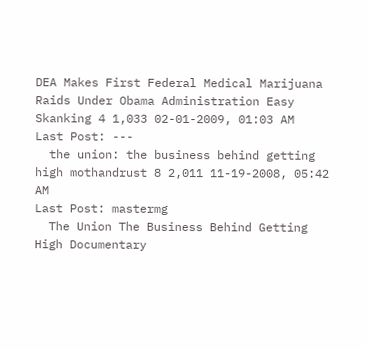DEA Makes First Federal Medical Marijuana Raids Under Obama Administration Easy Skanking 4 1,033 02-01-2009, 01:03 AM
Last Post: ---
  the union: the business behind getting high mothandrust 8 2,011 11-19-2008, 05:42 AM
Last Post: mastermg
  The Union The Business Behind Getting High Documentary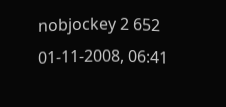nobjockey 2 652 01-11-2008, 06:41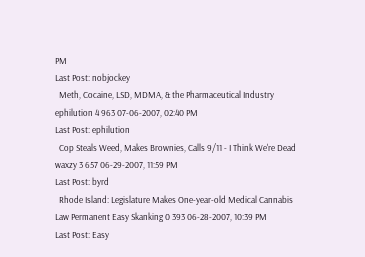PM
Last Post: nobjockey
  Meth, Cocaine, LSD, MDMA, & the Pharmaceutical Industry ephilution 4 963 07-06-2007, 02:40 PM
Last Post: ephilution
  Cop Steals Weed, Makes Brownies, Calls 9/11 - I Think We're Dead waxzy 3 657 06-29-2007, 11:59 PM
Last Post: byrd
  Rhode Island: Legislature Makes One-year-old Medical Cannabis Law Permanent Easy Skanking 0 393 06-28-2007, 10:39 PM
Last Post: Easy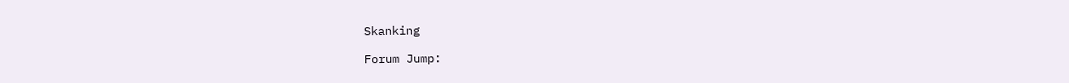Skanking

Forum Jump: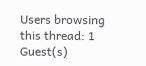Users browsing this thread: 1 Guest(s)